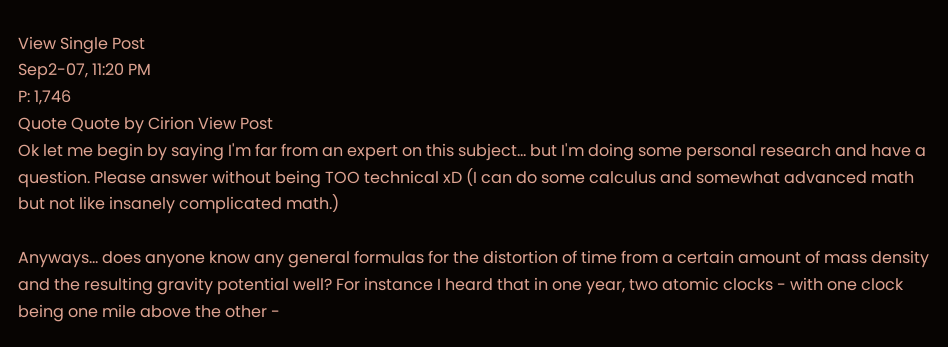View Single Post
Sep2-07, 11:20 PM
P: 1,746
Quote Quote by Cirion View Post
Ok let me begin by saying I'm far from an expert on this subject... but I'm doing some personal research and have a question. Please answer without being TOO technical xD (I can do some calculus and somewhat advanced math but not like insanely complicated math.)

Anyways... does anyone know any general formulas for the distortion of time from a certain amount of mass density and the resulting gravity potential well? For instance I heard that in one year, two atomic clocks - with one clock being one mile above the other -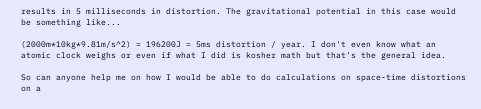results in 5 milliseconds in distortion. The gravitational potential in this case would be something like...

(2000m*10kg*9.81m/s^2) = 196200J = 5ms distortion / year. I don't even know what an atomic clock weighs or even if what I did is kosher math but that's the general idea.

So can anyone help me on how I would be able to do calculations on space-time distortions on a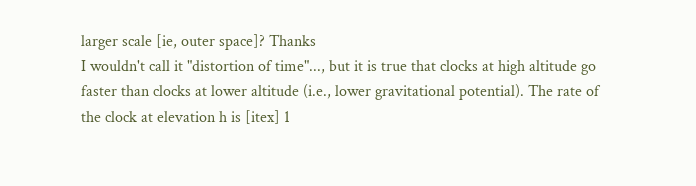larger scale [ie, outer space]? Thanks
I wouldn't call it "distortion of time"..., but it is true that clocks at high altitude go faster than clocks at lower altitude (i.e., lower gravitational potential). The rate of the clock at elevation h is [itex] 1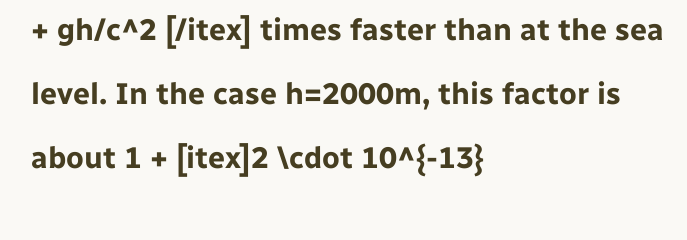+ gh/c^2 [/itex] times faster than at the sea level. In the case h=2000m, this factor is about 1 + [itex]2 \cdot 10^{-13}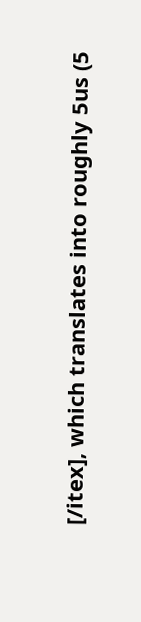[/itex], which translates into roughly 5us (5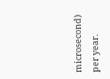microsecond) per year.